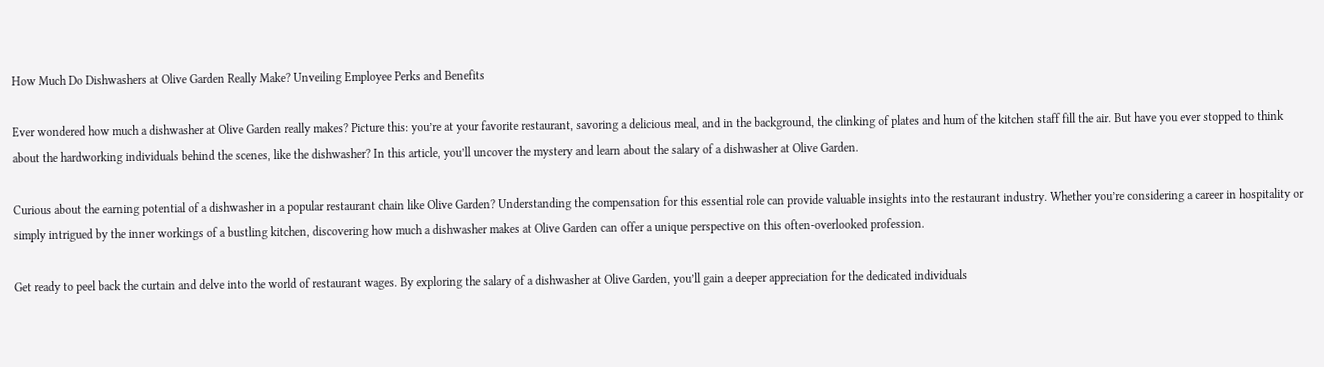How Much Do Dishwashers at Olive Garden Really Make? Unveiling Employee Perks and Benefits

Ever wondered how much a dishwasher at Olive Garden really makes? Picture this: you’re at your favorite restaurant, savoring a delicious meal, and in the background, the clinking of plates and hum of the kitchen staff fill the air. But have you ever stopped to think about the hardworking individuals behind the scenes, like the dishwasher? In this article, you’ll uncover the mystery and learn about the salary of a dishwasher at Olive Garden.

Curious about the earning potential of a dishwasher in a popular restaurant chain like Olive Garden? Understanding the compensation for this essential role can provide valuable insights into the restaurant industry. Whether you’re considering a career in hospitality or simply intrigued by the inner workings of a bustling kitchen, discovering how much a dishwasher makes at Olive Garden can offer a unique perspective on this often-overlooked profession.

Get ready to peel back the curtain and delve into the world of restaurant wages. By exploring the salary of a dishwasher at Olive Garden, you’ll gain a deeper appreciation for the dedicated individuals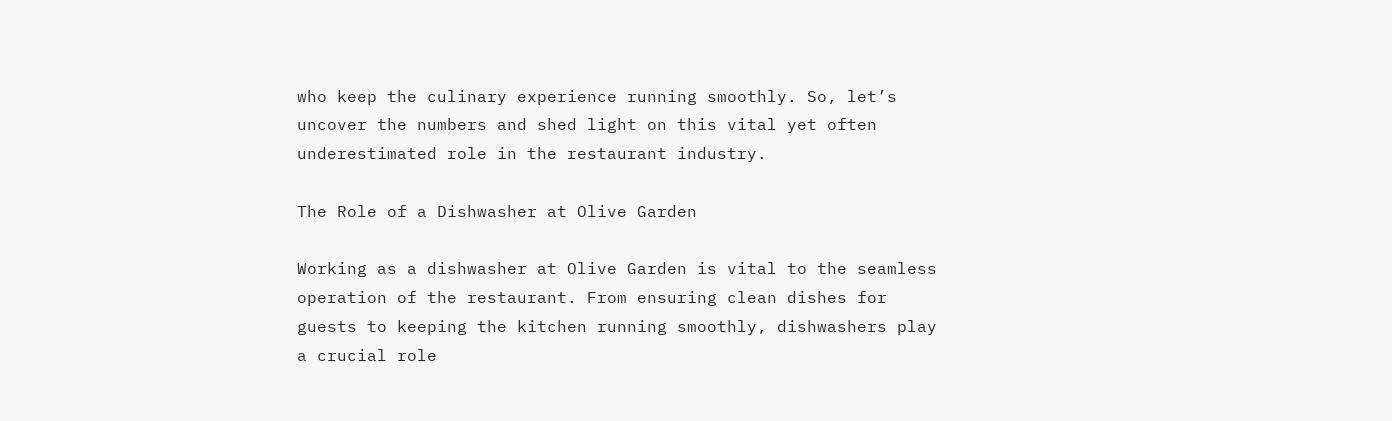who keep the culinary experience running smoothly. So, let’s uncover the numbers and shed light on this vital yet often underestimated role in the restaurant industry.

The Role of a Dishwasher at Olive Garden

Working as a dishwasher at Olive Garden is vital to the seamless operation of the restaurant. From ensuring clean dishes for guests to keeping the kitchen running smoothly, dishwashers play a crucial role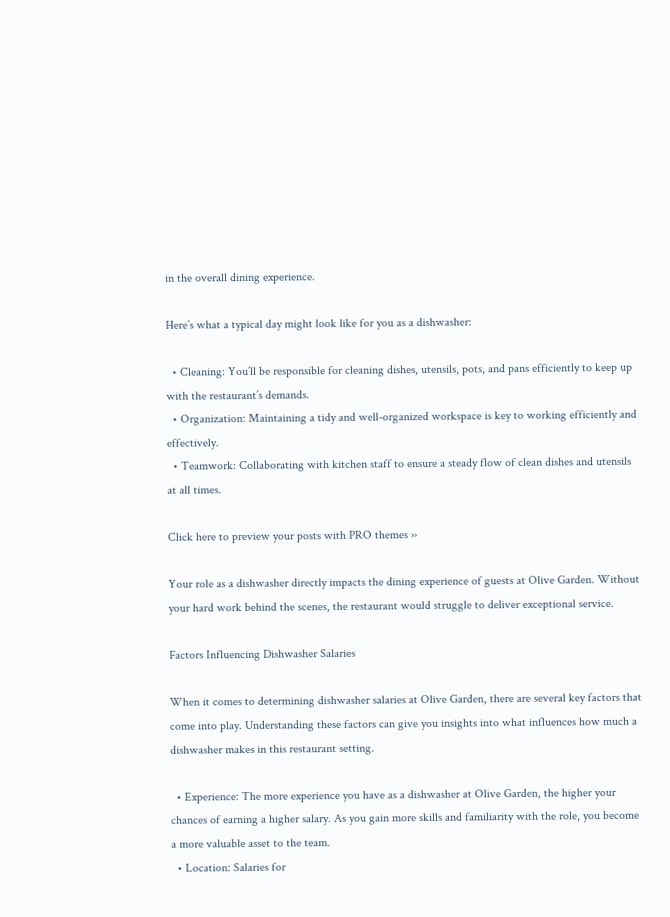in the overall dining experience.

Here’s what a typical day might look like for you as a dishwasher:

  • Cleaning: You’ll be responsible for cleaning dishes, utensils, pots, and pans efficiently to keep up with the restaurant’s demands.
  • Organization: Maintaining a tidy and well-organized workspace is key to working efficiently and effectively.
  • Teamwork: Collaborating with kitchen staff to ensure a steady flow of clean dishes and utensils at all times.

Click here to preview your posts with PRO themes ››

Your role as a dishwasher directly impacts the dining experience of guests at Olive Garden. Without your hard work behind the scenes, the restaurant would struggle to deliver exceptional service.

Factors Influencing Dishwasher Salaries

When it comes to determining dishwasher salaries at Olive Garden, there are several key factors that come into play. Understanding these factors can give you insights into what influences how much a dishwasher makes in this restaurant setting.

  • Experience: The more experience you have as a dishwasher at Olive Garden, the higher your chances of earning a higher salary. As you gain more skills and familiarity with the role, you become a more valuable asset to the team.
  • Location: Salaries for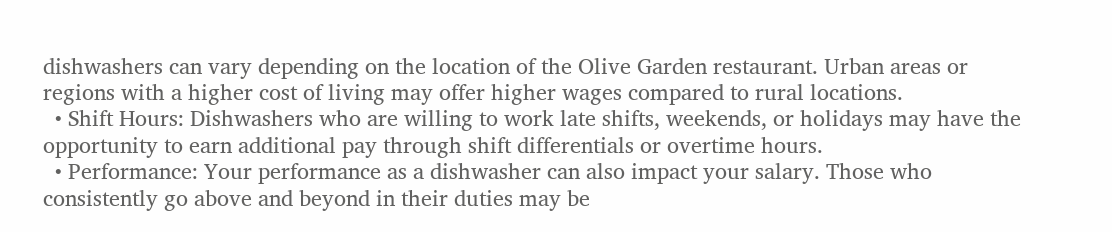dishwashers can vary depending on the location of the Olive Garden restaurant. Urban areas or regions with a higher cost of living may offer higher wages compared to rural locations.
  • Shift Hours: Dishwashers who are willing to work late shifts, weekends, or holidays may have the opportunity to earn additional pay through shift differentials or overtime hours.
  • Performance: Your performance as a dishwasher can also impact your salary. Those who consistently go above and beyond in their duties may be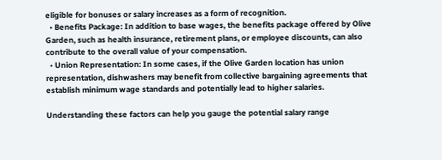eligible for bonuses or salary increases as a form of recognition.
  • Benefits Package: In addition to base wages, the benefits package offered by Olive Garden, such as health insurance, retirement plans, or employee discounts, can also contribute to the overall value of your compensation.
  • Union Representation: In some cases, if the Olive Garden location has union representation, dishwashers may benefit from collective bargaining agreements that establish minimum wage standards and potentially lead to higher salaries.

Understanding these factors can help you gauge the potential salary range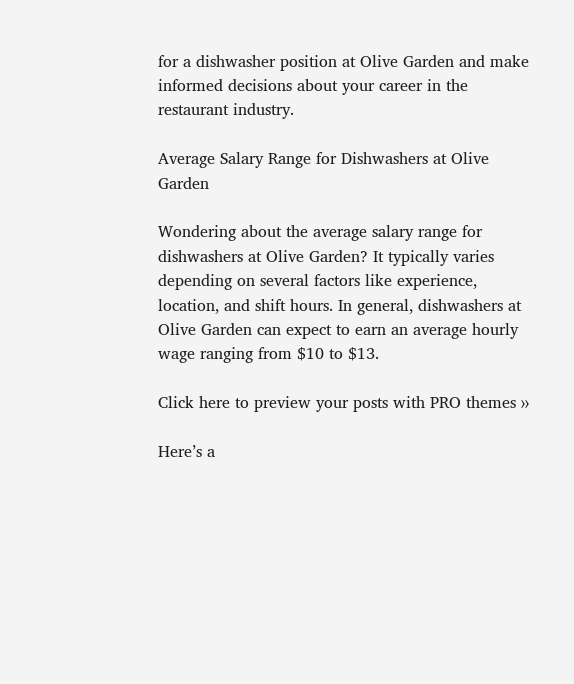for a dishwasher position at Olive Garden and make informed decisions about your career in the restaurant industry.

Average Salary Range for Dishwashers at Olive Garden

Wondering about the average salary range for dishwashers at Olive Garden? It typically varies depending on several factors like experience, location, and shift hours. In general, dishwashers at Olive Garden can expect to earn an average hourly wage ranging from $10 to $13.

Click here to preview your posts with PRO themes ››

Here’s a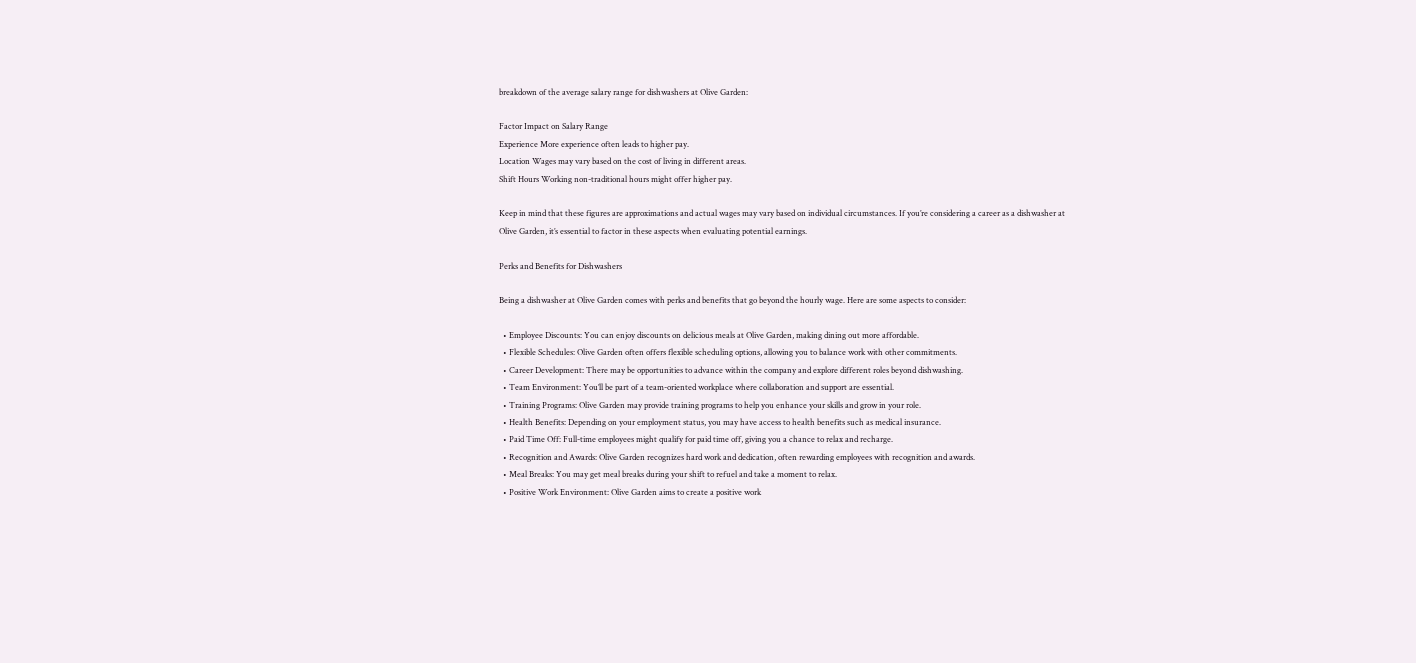breakdown of the average salary range for dishwashers at Olive Garden:

Factor Impact on Salary Range
Experience More experience often leads to higher pay.
Location Wages may vary based on the cost of living in different areas.
Shift Hours Working non-traditional hours might offer higher pay.

Keep in mind that these figures are approximations and actual wages may vary based on individual circumstances. If you’re considering a career as a dishwasher at Olive Garden, it’s essential to factor in these aspects when evaluating potential earnings.

Perks and Benefits for Dishwashers

Being a dishwasher at Olive Garden comes with perks and benefits that go beyond the hourly wage. Here are some aspects to consider:

  • Employee Discounts: You can enjoy discounts on delicious meals at Olive Garden, making dining out more affordable.
  • Flexible Schedules: Olive Garden often offers flexible scheduling options, allowing you to balance work with other commitments.
  • Career Development: There may be opportunities to advance within the company and explore different roles beyond dishwashing.
  • Team Environment: You’ll be part of a team-oriented workplace where collaboration and support are essential.
  • Training Programs: Olive Garden may provide training programs to help you enhance your skills and grow in your role.
  • Health Benefits: Depending on your employment status, you may have access to health benefits such as medical insurance.
  • Paid Time Off: Full-time employees might qualify for paid time off, giving you a chance to relax and recharge.
  • Recognition and Awards: Olive Garden recognizes hard work and dedication, often rewarding employees with recognition and awards.
  • Meal Breaks: You may get meal breaks during your shift to refuel and take a moment to relax.
  • Positive Work Environment: Olive Garden aims to create a positive work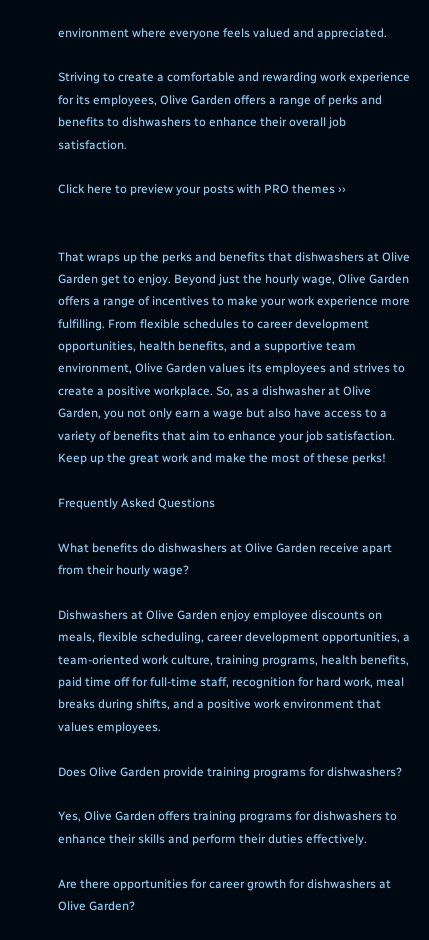environment where everyone feels valued and appreciated.

Striving to create a comfortable and rewarding work experience for its employees, Olive Garden offers a range of perks and benefits to dishwashers to enhance their overall job satisfaction.

Click here to preview your posts with PRO themes ››


That wraps up the perks and benefits that dishwashers at Olive Garden get to enjoy. Beyond just the hourly wage, Olive Garden offers a range of incentives to make your work experience more fulfilling. From flexible schedules to career development opportunities, health benefits, and a supportive team environment, Olive Garden values its employees and strives to create a positive workplace. So, as a dishwasher at Olive Garden, you not only earn a wage but also have access to a variety of benefits that aim to enhance your job satisfaction. Keep up the great work and make the most of these perks!

Frequently Asked Questions

What benefits do dishwashers at Olive Garden receive apart from their hourly wage?

Dishwashers at Olive Garden enjoy employee discounts on meals, flexible scheduling, career development opportunities, a team-oriented work culture, training programs, health benefits, paid time off for full-time staff, recognition for hard work, meal breaks during shifts, and a positive work environment that values employees.

Does Olive Garden provide training programs for dishwashers?

Yes, Olive Garden offers training programs for dishwashers to enhance their skills and perform their duties effectively.

Are there opportunities for career growth for dishwashers at Olive Garden?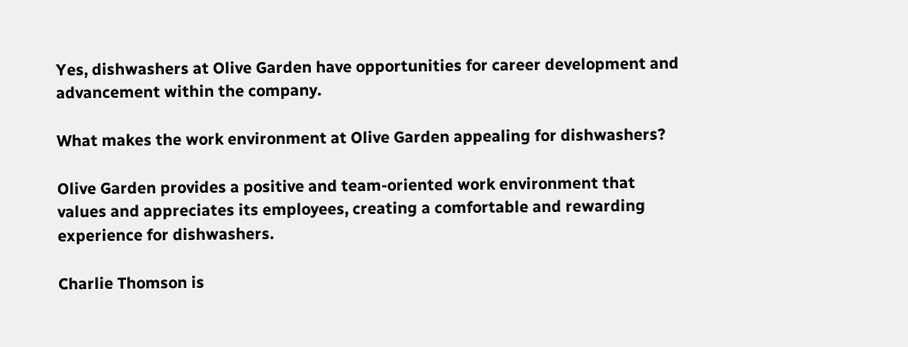Yes, dishwashers at Olive Garden have opportunities for career development and advancement within the company.

What makes the work environment at Olive Garden appealing for dishwashers?

Olive Garden provides a positive and team-oriented work environment that values and appreciates its employees, creating a comfortable and rewarding experience for dishwashers.

Charlie Thomson is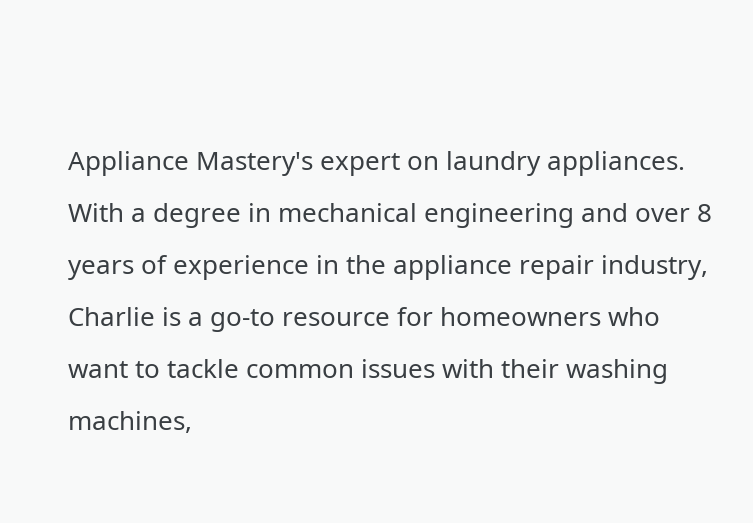Appliance Mastery's expert on laundry appliances. With a degree in mechanical engineering and over 8 years of experience in the appliance repair industry, Charlie is a go-to resource for homeowners who want to tackle common issues with their washing machines,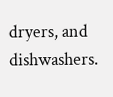dryers, and dishwashers.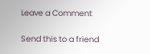Leave a Comment

Send this to a friend